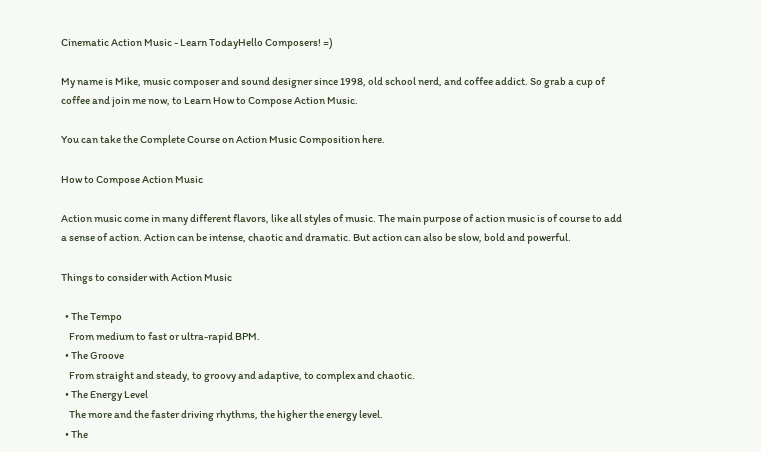Cinematic Action Music - Learn TodayHello Composers! =)

My name is Mike, music composer and sound designer since 1998, old school nerd, and coffee addict. So grab a cup of coffee and join me now, to Learn How to Compose Action Music.

You can take the Complete Course on Action Music Composition here.

How to Compose Action Music

Action music come in many different flavors, like all styles of music. The main purpose of action music is of course to add a sense of action. Action can be intense, chaotic and dramatic. But action can also be slow, bold and powerful.

Things to consider with Action Music

  • The Tempo
    From medium to fast or ultra-rapid BPM.
  • The Groove
    From straight and steady, to groovy and adaptive, to complex and chaotic.
  • The Energy Level
    The more and the faster driving rhythms, the higher the energy level.
  • The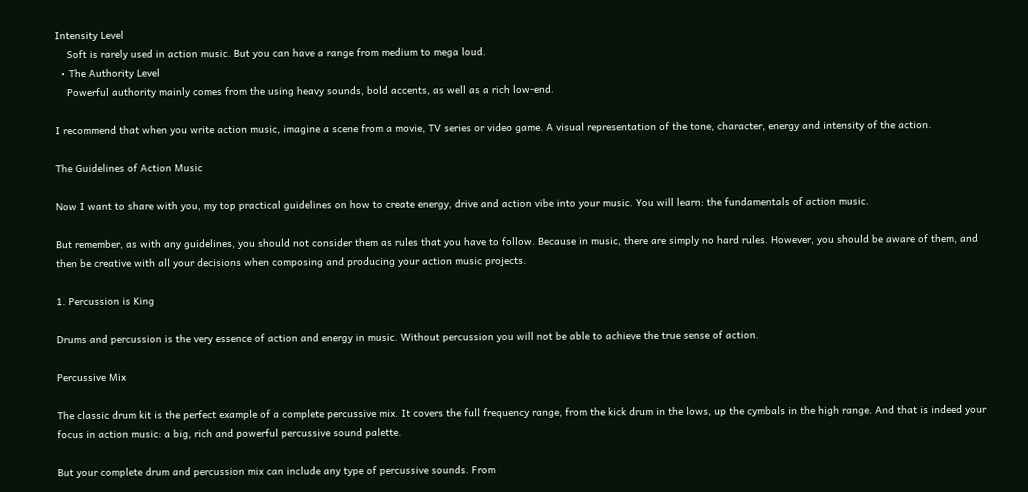Intensity Level
    Soft is rarely used in action music. But you can have a range from medium to mega loud.
  • The Authority Level
    Powerful authority mainly comes from the using heavy sounds, bold accents, as well as a rich low-end.

I recommend that when you write action music, imagine a scene from a movie, TV series or video game. A visual representation of the tone, character, energy and intensity of the action.

The Guidelines of Action Music

Now I want to share with you, my top practical guidelines on how to create energy, drive and action vibe into your music. You will learn: the fundamentals of action music.

But remember, as with any guidelines, you should not consider them as rules that you have to follow. Because in music, there are simply no hard rules. However, you should be aware of them, and then be creative with all your decisions when composing and producing your action music projects.

1. Percussion is King

Drums and percussion is the very essence of action and energy in music. Without percussion you will not be able to achieve the true sense of action.

Percussive Mix

The classic drum kit is the perfect example of a complete percussive mix. It covers the full frequency range, from the kick drum in the lows, up the cymbals in the high range. And that is indeed your focus in action music: a big, rich and powerful percussive sound palette.

But your complete drum and percussion mix can include any type of percussive sounds. From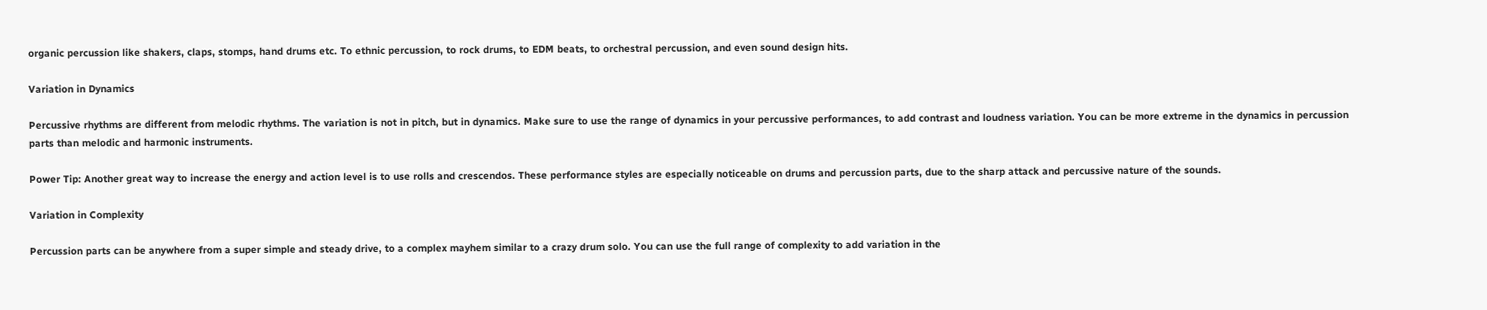organic percussion like shakers, claps, stomps, hand drums etc. To ethnic percussion, to rock drums, to EDM beats, to orchestral percussion, and even sound design hits.

Variation in Dynamics

Percussive rhythms are different from melodic rhythms. The variation is not in pitch, but in dynamics. Make sure to use the range of dynamics in your percussive performances, to add contrast and loudness variation. You can be more extreme in the dynamics in percussion parts than melodic and harmonic instruments.

Power Tip: Another great way to increase the energy and action level is to use rolls and crescendos. These performance styles are especially noticeable on drums and percussion parts, due to the sharp attack and percussive nature of the sounds.

Variation in Complexity

Percussion parts can be anywhere from a super simple and steady drive, to a complex mayhem similar to a crazy drum solo. You can use the full range of complexity to add variation in the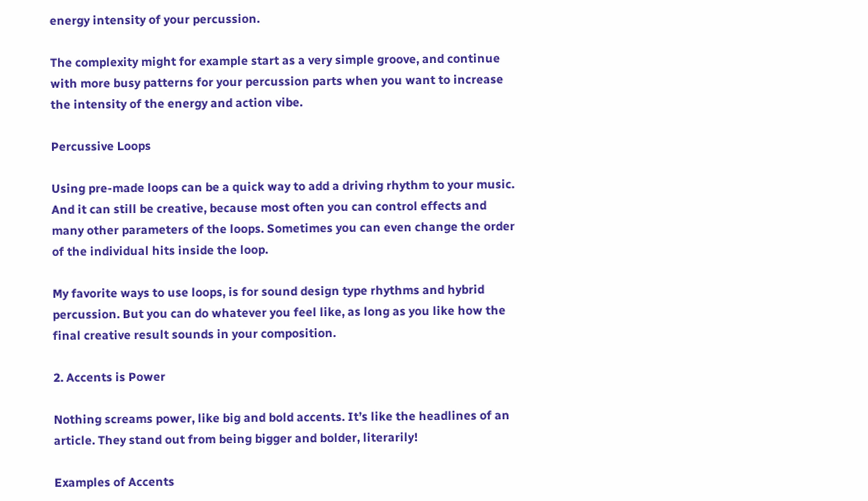energy intensity of your percussion.

The complexity might for example start as a very simple groove, and continue with more busy patterns for your percussion parts when you want to increase the intensity of the energy and action vibe.

Percussive Loops

Using pre-made loops can be a quick way to add a driving rhythm to your music. And it can still be creative, because most often you can control effects and many other parameters of the loops. Sometimes you can even change the order of the individual hits inside the loop.

My favorite ways to use loops, is for sound design type rhythms and hybrid percussion. But you can do whatever you feel like, as long as you like how the final creative result sounds in your composition.

2. Accents is Power

Nothing screams power, like big and bold accents. It’s like the headlines of an article. They stand out from being bigger and bolder, literarily!

Examples of Accents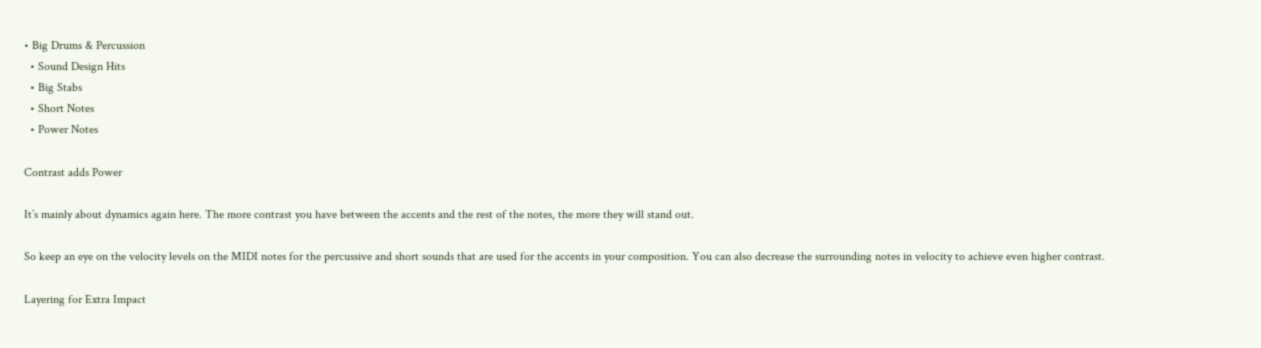• Big Drums & Percussion
  • Sound Design Hits
  • Big Stabs
  • Short Notes
  • Power Notes

Contrast adds Power

It’s mainly about dynamics again here. The more contrast you have between the accents and the rest of the notes, the more they will stand out.

So keep an eye on the velocity levels on the MIDI notes for the percussive and short sounds that are used for the accents in your composition. You can also decrease the surrounding notes in velocity to achieve even higher contrast.

Layering for Extra Impact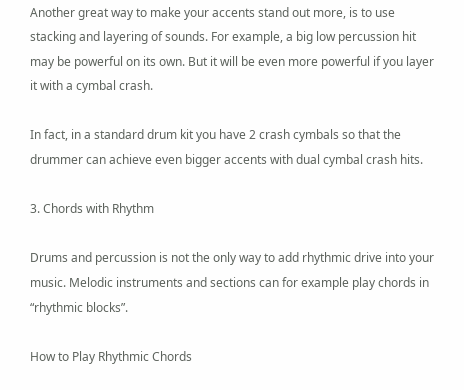Another great way to make your accents stand out more, is to use stacking and layering of sounds. For example, a big low percussion hit may be powerful on its own. But it will be even more powerful if you layer it with a cymbal crash.

In fact, in a standard drum kit you have 2 crash cymbals so that the drummer can achieve even bigger accents with dual cymbal crash hits.

3. Chords with Rhythm

Drums and percussion is not the only way to add rhythmic drive into your music. Melodic instruments and sections can for example play chords in “rhythmic blocks”.

How to Play Rhythmic Chords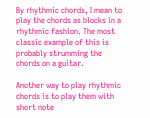By rhythmic chords, I mean to play the chords as blocks in a rhythmic fashion. The most classic example of this is probably strumming the chords on a guitar.

Another way to play rhythmic chords is to play them with short note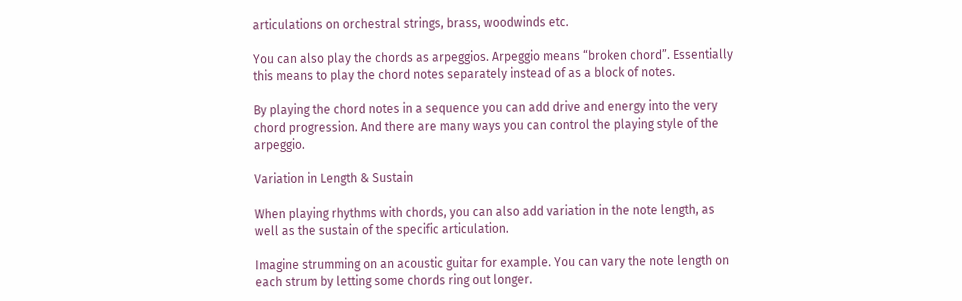articulations on orchestral strings, brass, woodwinds etc.

You can also play the chords as arpeggios. Arpeggio means “broken chord”. Essentially this means to play the chord notes separately instead of as a block of notes.

By playing the chord notes in a sequence you can add drive and energy into the very chord progression. And there are many ways you can control the playing style of the arpeggio.

Variation in Length & Sustain

When playing rhythms with chords, you can also add variation in the note length, as well as the sustain of the specific articulation.

Imagine strumming on an acoustic guitar for example. You can vary the note length on each strum by letting some chords ring out longer.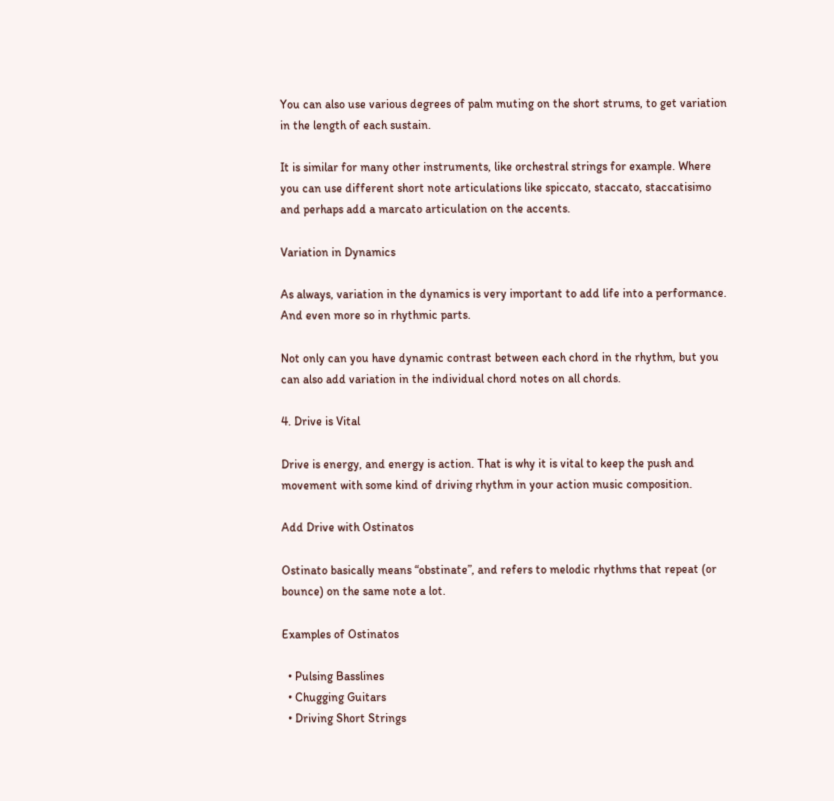You can also use various degrees of palm muting on the short strums, to get variation in the length of each sustain.

It is similar for many other instruments, like orchestral strings for example. Where you can use different short note articulations like spiccato, staccato, staccatisimo and perhaps add a marcato articulation on the accents.

Variation in Dynamics

As always, variation in the dynamics is very important to add life into a performance. And even more so in rhythmic parts.

Not only can you have dynamic contrast between each chord in the rhythm, but you can also add variation in the individual chord notes on all chords.

4. Drive is Vital

Drive is energy, and energy is action. That is why it is vital to keep the push and movement with some kind of driving rhythm in your action music composition.

Add Drive with Ostinatos

Ostinato basically means “obstinate”, and refers to melodic rhythms that repeat (or bounce) on the same note a lot.

Examples of Ostinatos

  • Pulsing Basslines
  • Chugging Guitars
  • Driving Short Strings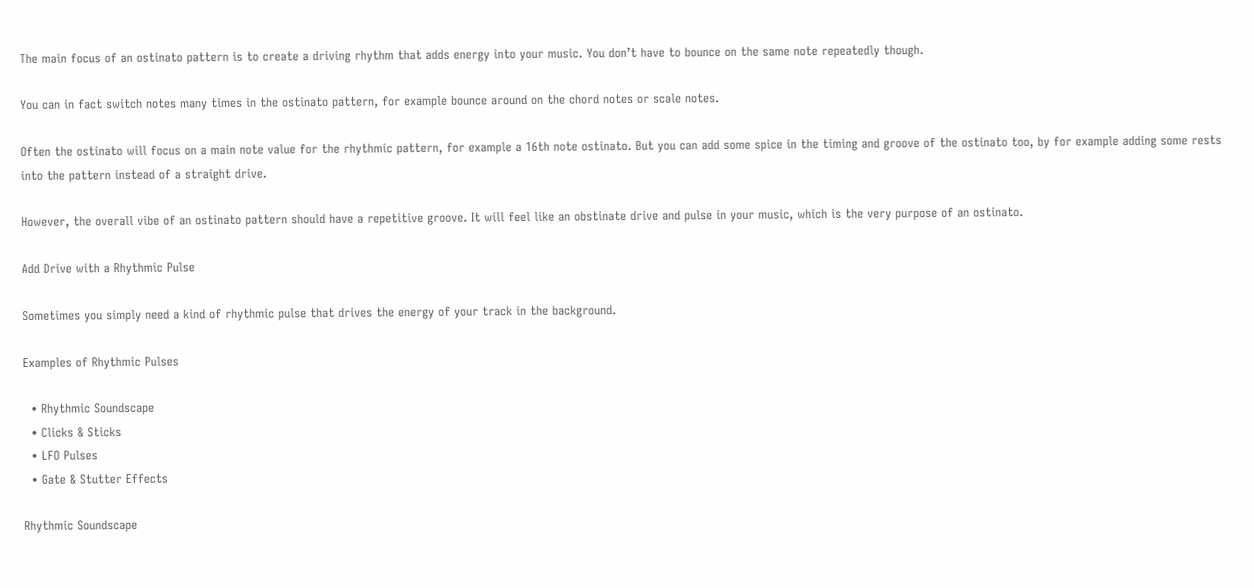The main focus of an ostinato pattern is to create a driving rhythm that adds energy into your music. You don’t have to bounce on the same note repeatedly though.

You can in fact switch notes many times in the ostinato pattern, for example bounce around on the chord notes or scale notes.

Often the ostinato will focus on a main note value for the rhythmic pattern, for example a 16th note ostinato. But you can add some spice in the timing and groove of the ostinato too, by for example adding some rests into the pattern instead of a straight drive.

However, the overall vibe of an ostinato pattern should have a repetitive groove. It will feel like an obstinate drive and pulse in your music, which is the very purpose of an ostinato.

Add Drive with a Rhythmic Pulse

Sometimes you simply need a kind of rhythmic pulse that drives the energy of your track in the background.

Examples of Rhythmic Pulses

  • Rhythmic Soundscape
  • Clicks & Sticks
  • LFO Pulses
  • Gate & Stutter Effects

Rhythmic Soundscape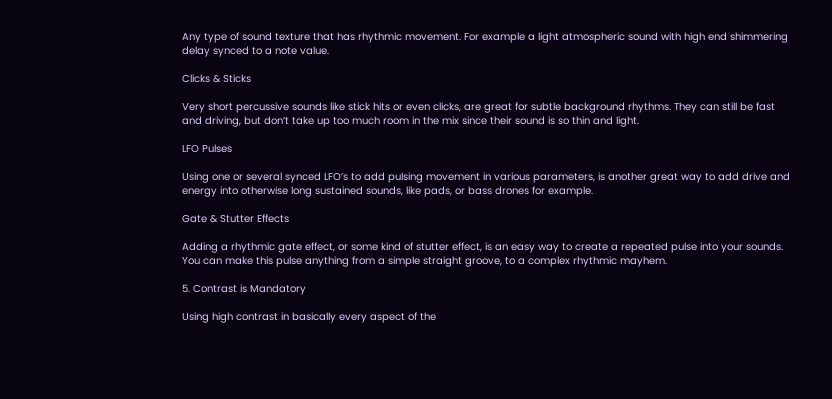Any type of sound texture that has rhythmic movement. For example a light atmospheric sound with high end shimmering delay synced to a note value.

Clicks & Sticks

Very short percussive sounds like stick hits or even clicks, are great for subtle background rhythms. They can still be fast and driving, but don’t take up too much room in the mix since their sound is so thin and light.

LFO Pulses

Using one or several synced LFO’s to add pulsing movement in various parameters, is another great way to add drive and energy into otherwise long sustained sounds, like pads, or bass drones for example.

Gate & Stutter Effects

Adding a rhythmic gate effect, or some kind of stutter effect, is an easy way to create a repeated pulse into your sounds. You can make this pulse anything from a simple straight groove, to a complex rhythmic mayhem.

5. Contrast is Mandatory

Using high contrast in basically every aspect of the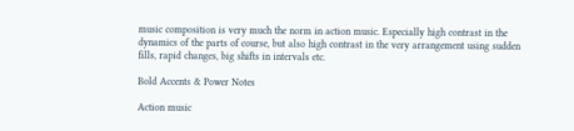music composition is very much the norm in action music. Especially high contrast in the dynamics of the parts of course, but also high contrast in the very arrangement using sudden fills, rapid changes, big shifts in intervals etc.

Bold Accents & Power Notes

Action music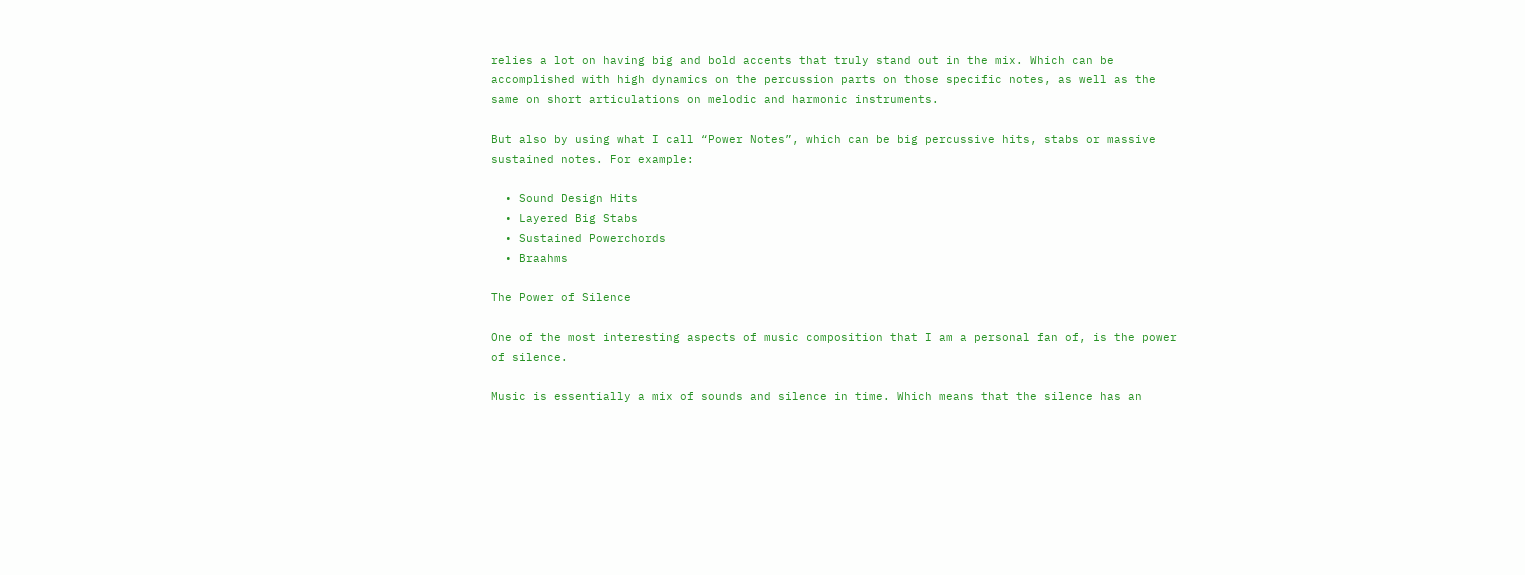relies a lot on having big and bold accents that truly stand out in the mix. Which can be accomplished with high dynamics on the percussion parts on those specific notes, as well as the same on short articulations on melodic and harmonic instruments.

But also by using what I call “Power Notes”, which can be big percussive hits, stabs or massive sustained notes. For example:

  • Sound Design Hits
  • Layered Big Stabs
  • Sustained Powerchords
  • Braahms

The Power of Silence

One of the most interesting aspects of music composition that I am a personal fan of, is the power of silence.

Music is essentially a mix of sounds and silence in time. Which means that the silence has an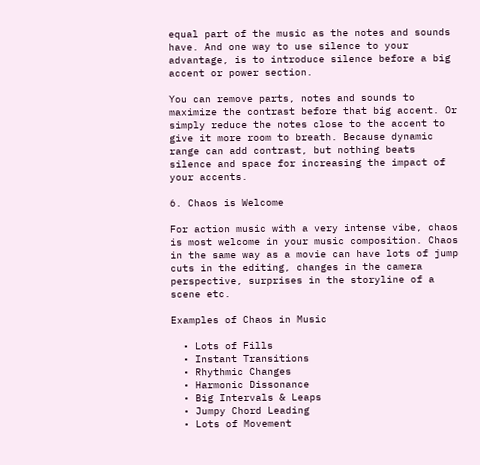equal part of the music as the notes and sounds have. And one way to use silence to your advantage, is to introduce silence before a big accent or power section.

You can remove parts, notes and sounds to maximize the contrast before that big accent. Or simply reduce the notes close to the accent to give it more room to breath. Because dynamic range can add contrast, but nothing beats silence and space for increasing the impact of your accents.

6. Chaos is Welcome

For action music with a very intense vibe, chaos is most welcome in your music composition. Chaos in the same way as a movie can have lots of jump cuts in the editing, changes in the camera perspective, surprises in the storyline of a scene etc.

Examples of Chaos in Music

  • Lots of Fills
  • Instant Transitions
  • Rhythmic Changes
  • Harmonic Dissonance
  • Big Intervals & Leaps
  • Jumpy Chord Leading
  • Lots of Movement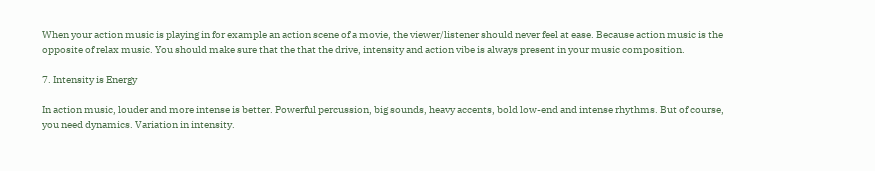When your action music is playing in for example an action scene of a movie, the viewer/listener should never feel at ease. Because action music is the opposite of relax music. You should make sure that the that the drive, intensity and action vibe is always present in your music composition.

7. Intensity is Energy

In action music, louder and more intense is better. Powerful percussion, big sounds, heavy accents, bold low-end and intense rhythms. But of course, you need dynamics. Variation in intensity.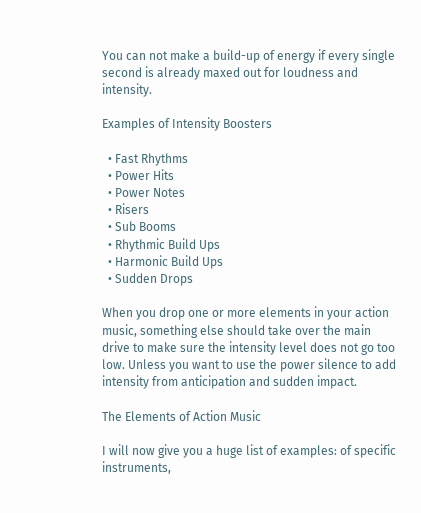You can not make a build-up of energy if every single second is already maxed out for loudness and intensity.

Examples of Intensity Boosters

  • Fast Rhythms
  • Power Hits
  • Power Notes
  • Risers
  • Sub Booms
  • Rhythmic Build Ups
  • Harmonic Build Ups
  • Sudden Drops

When you drop one or more elements in your action music, something else should take over the main drive to make sure the intensity level does not go too low. Unless you want to use the power silence to add intensity from anticipation and sudden impact.

The Elements of Action Music

I will now give you a huge list of examples: of specific instruments,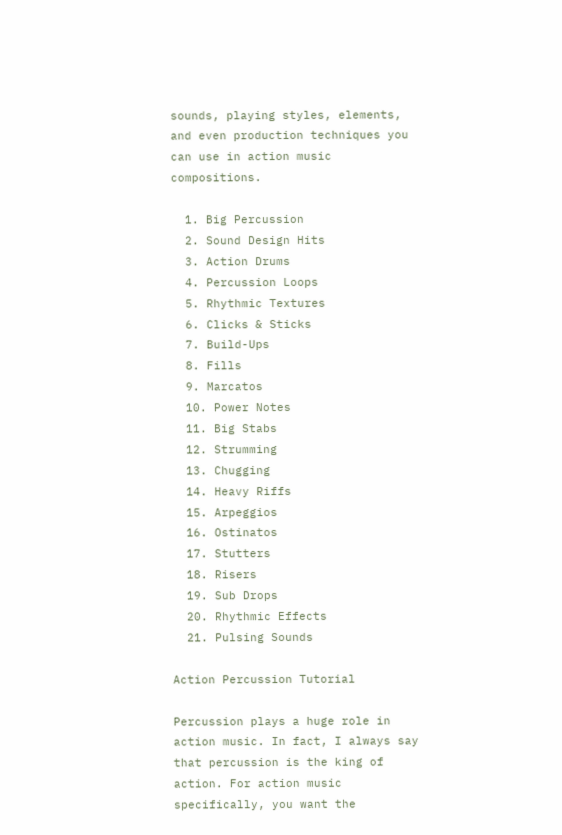sounds, playing styles, elements, and even production techniques you can use in action music compositions.

  1. Big Percussion
  2. Sound Design Hits
  3. Action Drums
  4. Percussion Loops
  5. Rhythmic Textures
  6. Clicks & Sticks
  7. Build-Ups
  8. Fills
  9. Marcatos
  10. Power Notes
  11. Big Stabs
  12. Strumming
  13. Chugging
  14. Heavy Riffs
  15. Arpeggios
  16. Ostinatos
  17. Stutters
  18. Risers
  19. Sub Drops
  20. Rhythmic Effects
  21. Pulsing Sounds

Action Percussion Tutorial

Percussion plays a huge role in action music. In fact, I always say that percussion is the king of action. For action music specifically, you want the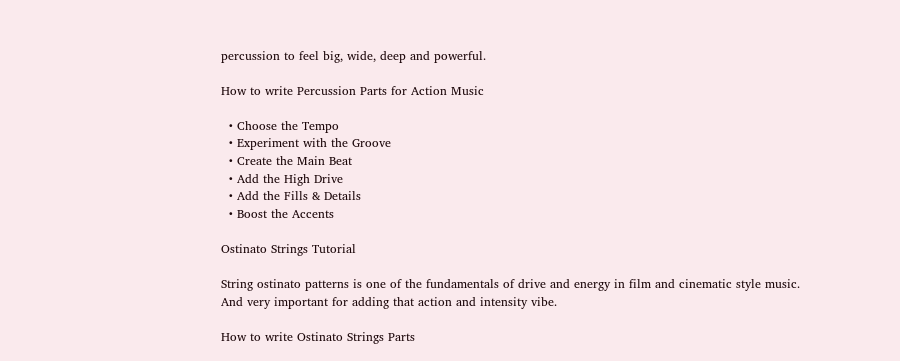percussion to feel big, wide, deep and powerful.

How to write Percussion Parts for Action Music

  • Choose the Tempo
  • Experiment with the Groove
  • Create the Main Beat
  • Add the High Drive
  • Add the Fills & Details
  • Boost the Accents

Ostinato Strings Tutorial

String ostinato patterns is one of the fundamentals of drive and energy in film and cinematic style music. And very important for adding that action and intensity vibe.

How to write Ostinato Strings Parts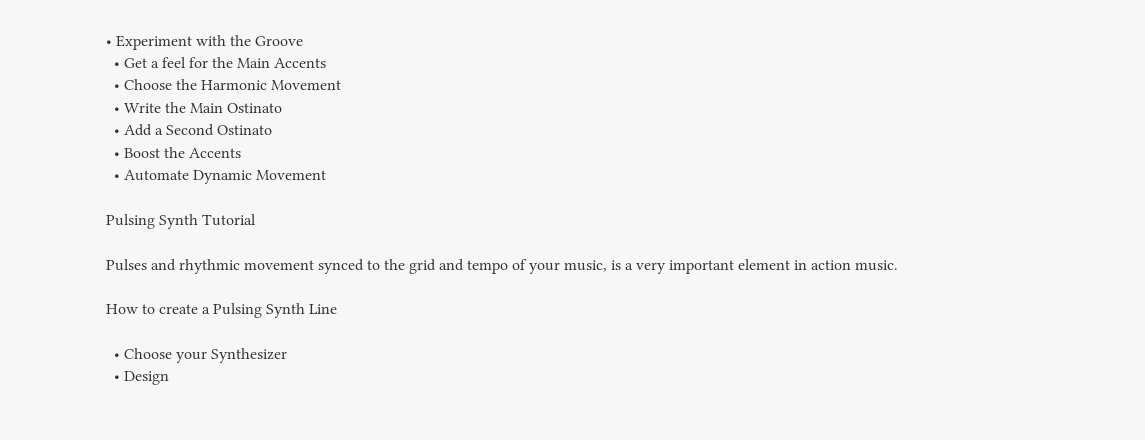• Experiment with the Groove
  • Get a feel for the Main Accents
  • Choose the Harmonic Movement
  • Write the Main Ostinato
  • Add a Second Ostinato
  • Boost the Accents
  • Automate Dynamic Movement

Pulsing Synth Tutorial

Pulses and rhythmic movement synced to the grid and tempo of your music, is a very important element in action music.

How to create a Pulsing Synth Line

  • Choose your Synthesizer
  • Design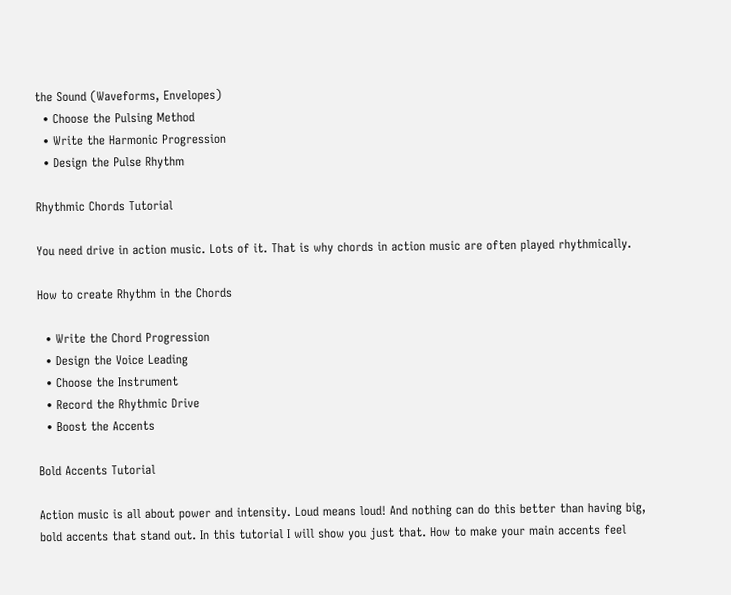the Sound (Waveforms, Envelopes)
  • Choose the Pulsing Method
  • Write the Harmonic Progression
  • Design the Pulse Rhythm

Rhythmic Chords Tutorial

You need drive in action music. Lots of it. That is why chords in action music are often played rhythmically.

How to create Rhythm in the Chords

  • Write the Chord Progression
  • Design the Voice Leading
  • Choose the Instrument
  • Record the Rhythmic Drive
  • Boost the Accents

Bold Accents Tutorial

Action music is all about power and intensity. Loud means loud! And nothing can do this better than having big, bold accents that stand out. In this tutorial I will show you just that. How to make your main accents feel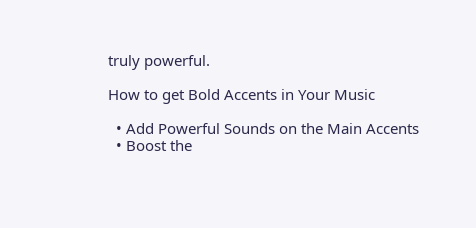truly powerful.

How to get Bold Accents in Your Music

  • Add Powerful Sounds on the Main Accents
  • Boost the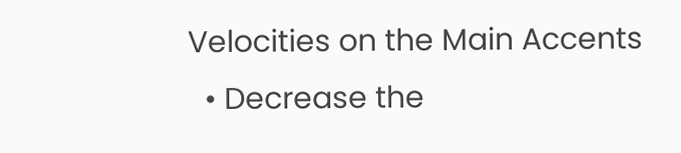Velocities on the Main Accents
  • Decrease the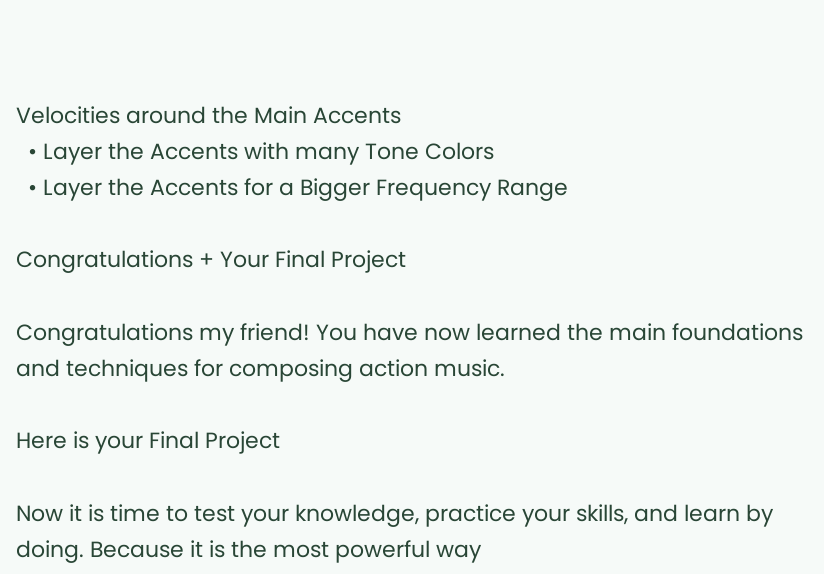Velocities around the Main Accents
  • Layer the Accents with many Tone Colors
  • Layer the Accents for a Bigger Frequency Range

Congratulations + Your Final Project

Congratulations my friend! You have now learned the main foundations and techniques for composing action music.

Here is your Final Project

Now it is time to test your knowledge, practice your skills, and learn by doing. Because it is the most powerful way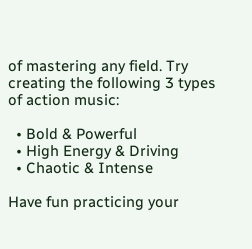of mastering any field. Try creating the following 3 types of action music:

  • Bold & Powerful
  • High Energy & Driving
  • Chaotic & Intense

Have fun practicing your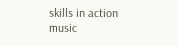skills in action music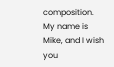composition. My name is Mike, and I wish you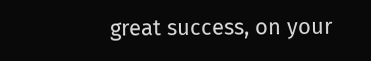great success, on your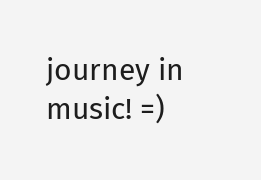journey in music! =)